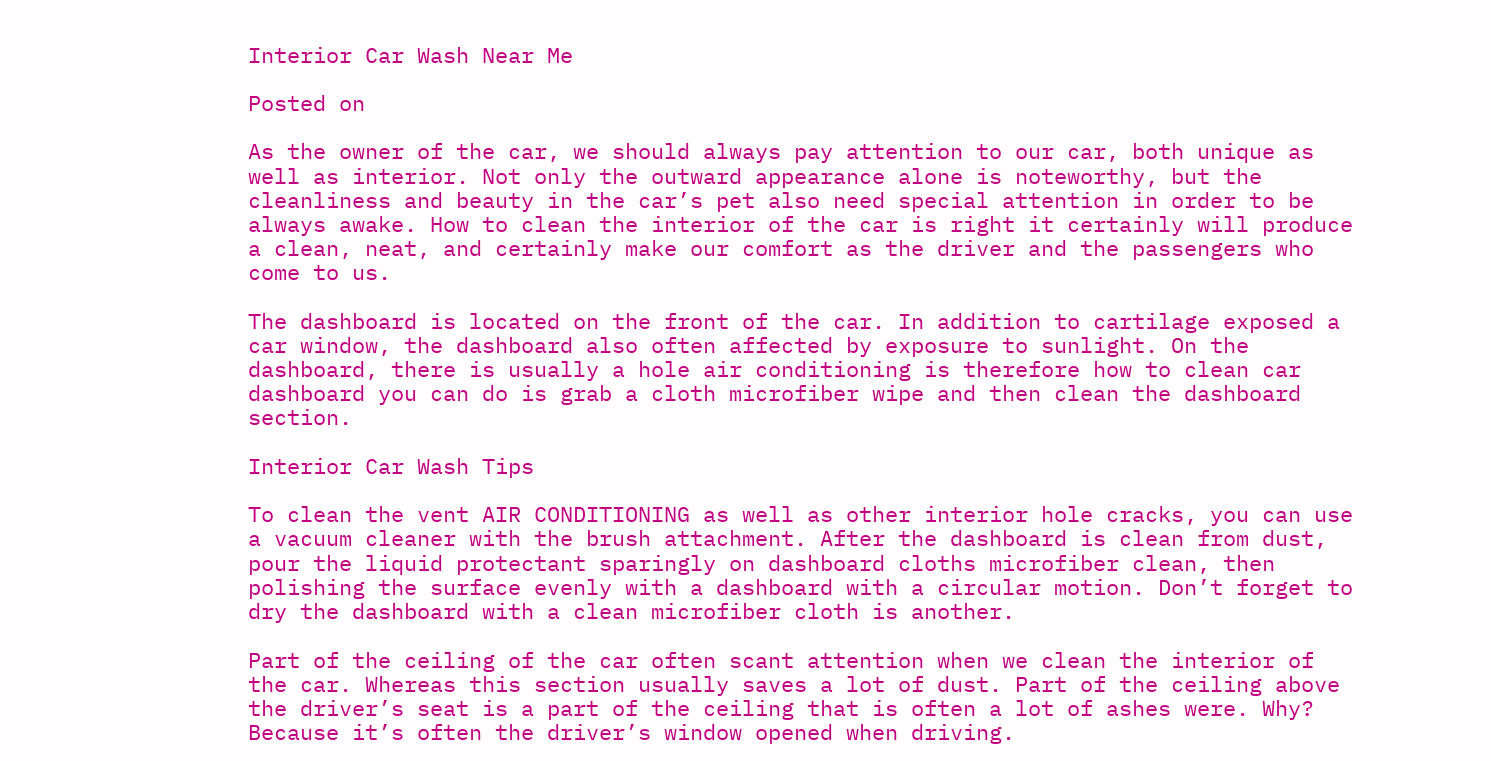Interior Car Wash Near Me

Posted on

As the owner of the car, we should always pay attention to our car, both unique as well as interior. Not only the outward appearance alone is noteworthy, but the cleanliness and beauty in the car’s pet also need special attention in order to be always awake. How to clean the interior of the car is right it certainly will produce a clean, neat, and certainly make our comfort as the driver and the passengers who come to us.

The dashboard is located on the front of the car. In addition to cartilage exposed a car window, the dashboard also often affected by exposure to sunlight. On the dashboard, there is usually a hole air conditioning is therefore how to clean car dashboard you can do is grab a cloth microfiber wipe and then clean the dashboard section.

Interior Car Wash Tips

To clean the vent AIR CONDITIONING as well as other interior hole cracks, you can use a vacuum cleaner with the brush attachment. After the dashboard is clean from dust, pour the liquid protectant sparingly on dashboard cloths microfiber clean, then polishing the surface evenly with a dashboard with a circular motion. Don’t forget to dry the dashboard with a clean microfiber cloth is another.

Part of the ceiling of the car often scant attention when we clean the interior of the car. Whereas this section usually saves a lot of dust. Part of the ceiling above the driver’s seat is a part of the ceiling that is often a lot of ashes were. Why? Because it’s often the driver’s window opened when driving.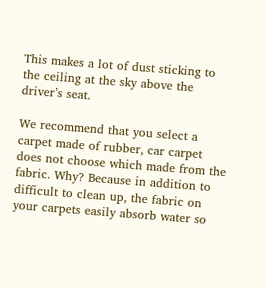This makes a lot of dust sticking to the ceiling at the sky above the driver’s seat.

We recommend that you select a carpet made of rubber, car carpet does not choose which made from the fabric. Why? Because in addition to difficult to clean up, the fabric on your carpets easily absorb water so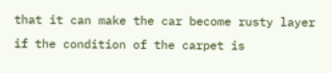that it can make the car become rusty layer if the condition of the carpet is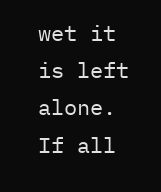wet it is left alone. If all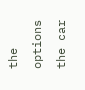the options the car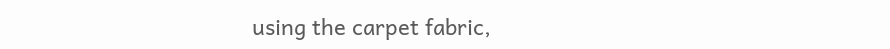using the carpet fabric,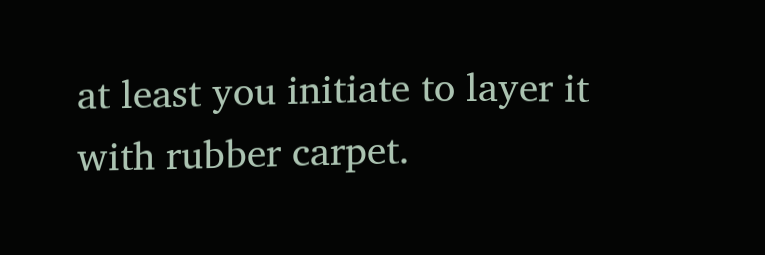at least you initiate to layer it with rubber carpet.